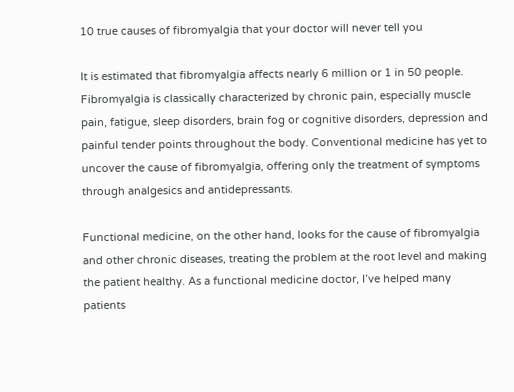10 true causes of fibromyalgia that your doctor will never tell you

It is estimated that fibromyalgia affects nearly 6 million or 1 in 50 people. Fibromyalgia is classically characterized by chronic pain, especially muscle pain, fatigue, sleep disorders, brain fog or cognitive disorders, depression and painful tender points throughout the body. Conventional medicine has yet to uncover the cause of fibromyalgia, offering only the treatment of symptoms through analgesics and antidepressants.

Functional medicine, on the other hand, looks for the cause of fibromyalgia and other chronic diseases, treating the problem at the root level and making the patient healthy. As a functional medicine doctor, I’ve helped many patients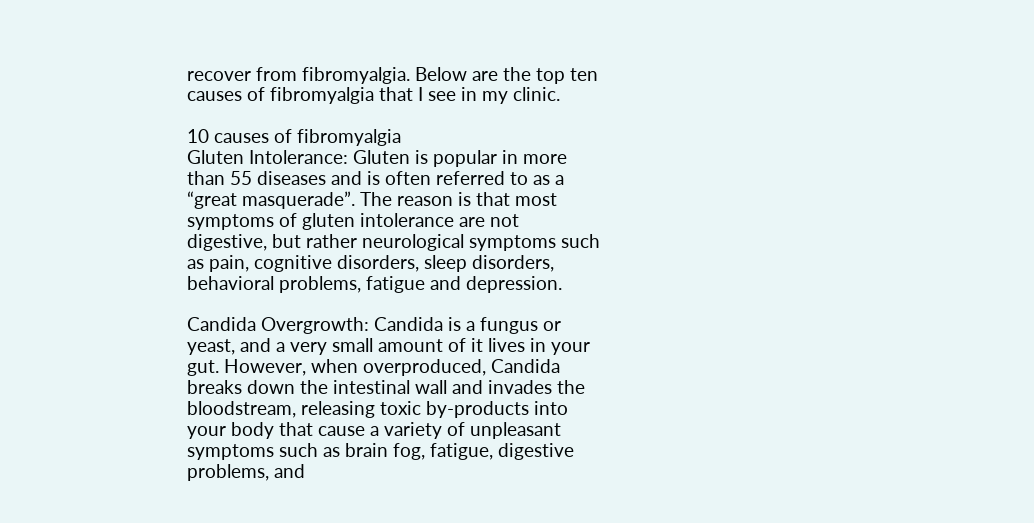recover from fibromyalgia. Below are the top ten causes of fibromyalgia that I see in my clinic.

10 causes of fibromyalgia
Gluten Intolerance: Gluten is popular in more than 55 diseases and is often referred to as a “great masquerade”. The reason is that most symptoms of gluten intolerance are not digestive, but rather neurological symptoms such as pain, cognitive disorders, sleep disorders, behavioral problems, fatigue and depression.

Candida Overgrowth: Candida is a fungus or yeast, and a very small amount of it lives in your gut. However, when overproduced, Candida breaks down the intestinal wall and invades the bloodstream, releasing toxic by-products into your body that cause a variety of unpleasant symptoms such as brain fog, fatigue, digestive problems, and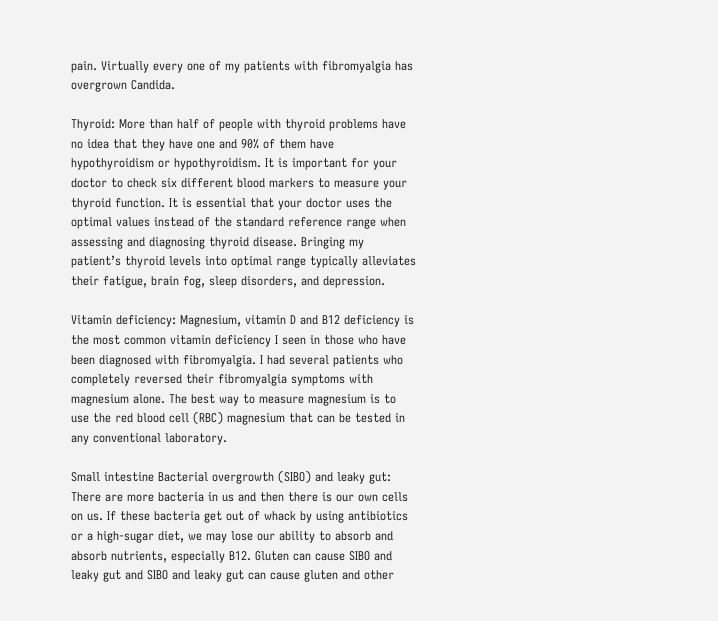pain. Virtually every one of my patients with fibromyalgia has overgrown Candida.

Thyroid: More than half of people with thyroid problems have no idea that they have one and 90% of them have hypothyroidism or hypothyroidism. It is important for your doctor to check six different blood markers to measure your thyroid function. It is essential that your doctor uses the optimal values instead of the standard reference range when assessing and diagnosing thyroid disease. Bringing my patient’s thyroid levels into optimal range typically alleviates their fatigue, brain fog, sleep disorders, and depression.

Vitamin deficiency: Magnesium, vitamin D and B12 deficiency is the most common vitamin deficiency I seen in those who have been diagnosed with fibromyalgia. I had several patients who completely reversed their fibromyalgia symptoms with magnesium alone. The best way to measure magnesium is to use the red blood cell (RBC) magnesium that can be tested in any conventional laboratory.

Small intestine Bacterial overgrowth (SIBO) and leaky gut: There are more bacteria in us and then there is our own cells on us. If these bacteria get out of whack by using antibiotics or a high-sugar diet, we may lose our ability to absorb and absorb nutrients, especially B12. Gluten can cause SIBO and leaky gut and SIBO and leaky gut can cause gluten and other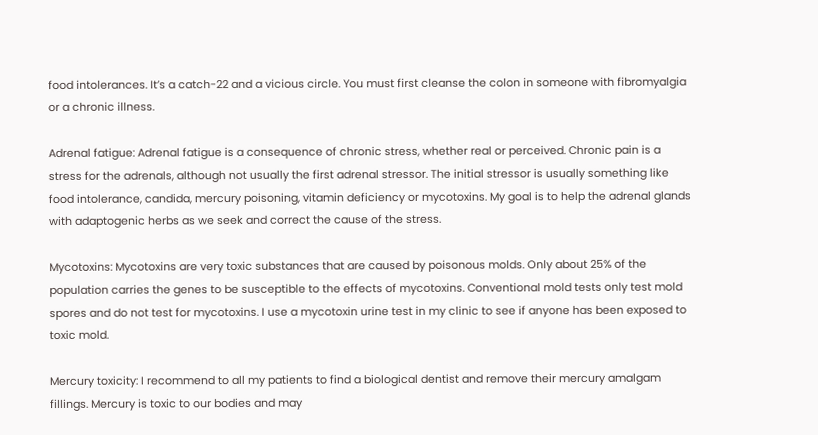food intolerances. It’s a catch-22 and a vicious circle. You must first cleanse the colon in someone with fibromyalgia or a chronic illness.

Adrenal fatigue: Adrenal fatigue is a consequence of chronic stress, whether real or perceived. Chronic pain is a stress for the adrenals, although not usually the first adrenal stressor. The initial stressor is usually something like food intolerance, candida, mercury poisoning, vitamin deficiency or mycotoxins. My goal is to help the adrenal glands with adaptogenic herbs as we seek and correct the cause of the stress.

Mycotoxins: Mycotoxins are very toxic substances that are caused by poisonous molds. Only about 25% of the population carries the genes to be susceptible to the effects of mycotoxins. Conventional mold tests only test mold spores and do not test for mycotoxins. I use a mycotoxin urine test in my clinic to see if anyone has been exposed to toxic mold.

Mercury toxicity: I recommend to all my patients to find a biological dentist and remove their mercury amalgam fillings. Mercury is toxic to our bodies and may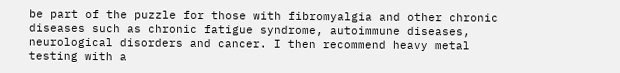be part of the puzzle for those with fibromyalgia and other chronic diseases such as chronic fatigue syndrome, autoimmune diseases, neurological disorders and cancer. I then recommend heavy metal testing with a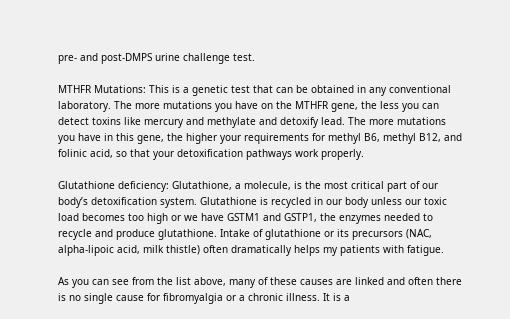pre- and post-DMPS urine challenge test.

MTHFR Mutations: This is a genetic test that can be obtained in any conventional laboratory. The more mutations you have on the MTHFR gene, the less you can detect toxins like mercury and methylate and detoxify lead. The more mutations you have in this gene, the higher your requirements for methyl B6, methyl B12, and folinic acid, so that your detoxification pathways work properly.

Glutathione deficiency: Glutathione, a molecule, is the most critical part of our body’s detoxification system. Glutathione is recycled in our body unless our toxic load becomes too high or we have GSTM1 and GSTP1, the enzymes needed to recycle and produce glutathione. Intake of glutathione or its precursors (NAC, alpha-lipoic acid, milk thistle) often dramatically helps my patients with fatigue.

As you can see from the list above, many of these causes are linked and often there is no single cause for fibromyalgia or a chronic illness. It is a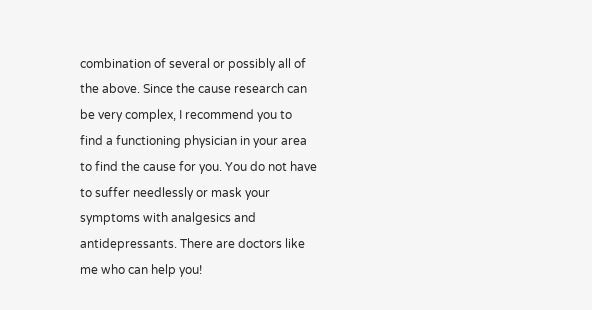combination of several or possibly all of the above. Since the cause research can be very complex, I recommend you to find a functioning physician in your area to find the cause for you. You do not have to suffer needlessly or mask your symptoms with analgesics and antidepressants. There are doctors like me who can help you!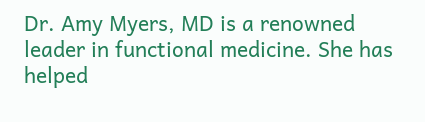Dr. Amy Myers, MD is a renowned leader in functional medicine. She has helped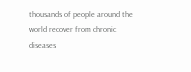thousands of people around the world recover from chronic diseases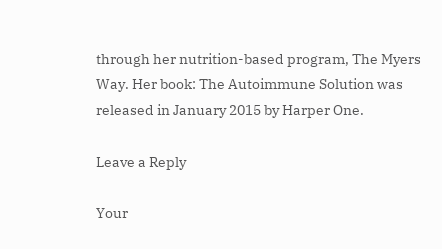through her nutrition-based program, The Myers Way. Her book: The Autoimmune Solution was released in January 2015 by Harper One.

Leave a Reply

Your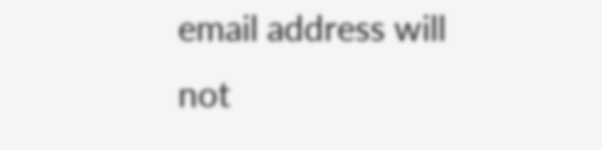email address will not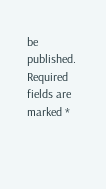be published. Required fields are marked *